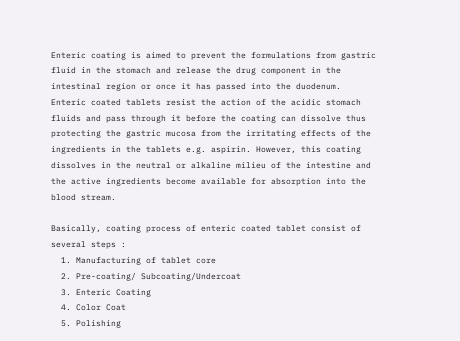Enteric coating is aimed to prevent the formulations from gastric fluid in the stomach and release the drug component in the intestinal region or once it has passed into the duodenum.
Enteric coated tablets resist the action of the acidic stomach fluids and pass through it before the coating can dissolve thus protecting the gastric mucosa from the irritating effects of the ingredients in the tablets e.g. aspirin. However, this coating dissolves in the neutral or alkaline milieu of the intestine and the active ingredients become available for absorption into the blood stream.

Basically, coating process of enteric coated tablet consist of several steps :
  1. Manufacturing of tablet core
  2. Pre-coating/ Subcoating/Undercoat
  3. Enteric Coating
  4. Color Coat
  5. Polishing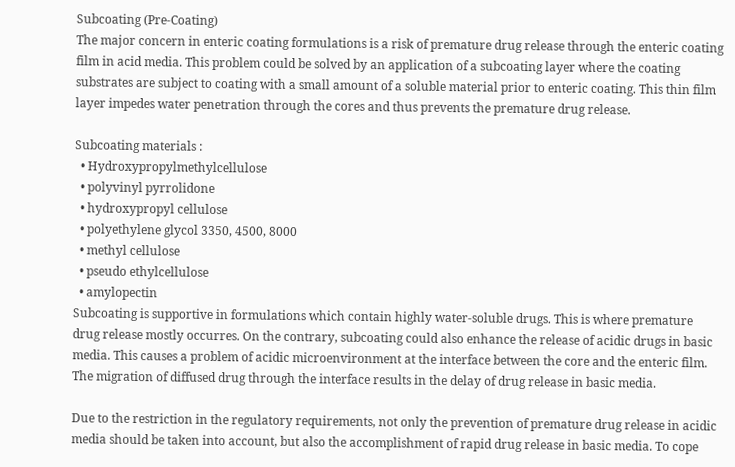Subcoating (Pre-Coating)
The major concern in enteric coating formulations is a risk of premature drug release through the enteric coating film in acid media. This problem could be solved by an application of a subcoating layer where the coating substrates are subject to coating with a small amount of a soluble material prior to enteric coating. This thin film layer impedes water penetration through the cores and thus prevents the premature drug release.

Subcoating materials :
  • Hydroxypropylmethylcellulose
  • polyvinyl pyrrolidone
  • hydroxypropyl cellulose
  • polyethylene glycol 3350, 4500, 8000
  • methyl cellulose
  • pseudo ethylcellulose
  • amylopectin
Subcoating is supportive in formulations which contain highly water-soluble drugs. This is where premature drug release mostly occurres. On the contrary, subcoating could also enhance the release of acidic drugs in basic media. This causes a problem of acidic microenvironment at the interface between the core and the enteric film. The migration of diffused drug through the interface results in the delay of drug release in basic media.

Due to the restriction in the regulatory requirements, not only the prevention of premature drug release in acidic media should be taken into account, but also the accomplishment of rapid drug release in basic media. To cope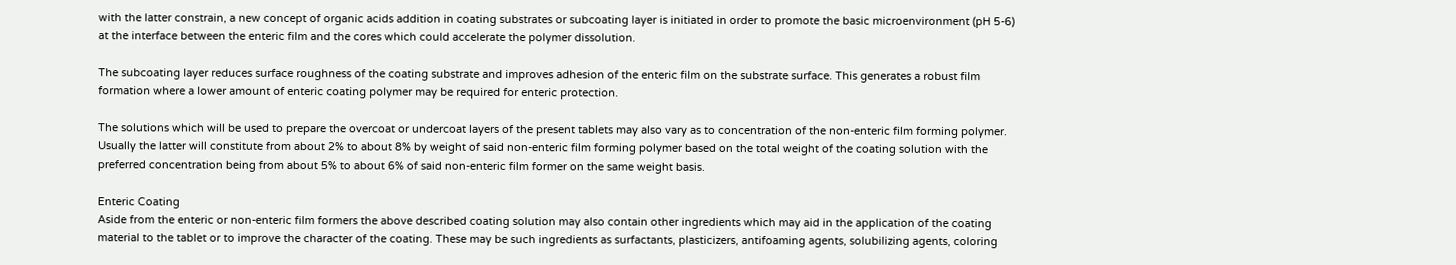with the latter constrain, a new concept of organic acids addition in coating substrates or subcoating layer is initiated in order to promote the basic microenvironment (pH 5-6) at the interface between the enteric film and the cores which could accelerate the polymer dissolution.

The subcoating layer reduces surface roughness of the coating substrate and improves adhesion of the enteric film on the substrate surface. This generates a robust film formation where a lower amount of enteric coating polymer may be required for enteric protection.

The solutions which will be used to prepare the overcoat or undercoat layers of the present tablets may also vary as to concentration of the non-enteric film forming polymer. Usually the latter will constitute from about 2% to about 8% by weight of said non-enteric film forming polymer based on the total weight of the coating solution with the preferred concentration being from about 5% to about 6% of said non-enteric film former on the same weight basis.

Enteric Coating
Aside from the enteric or non-enteric film formers the above described coating solution may also contain other ingredients which may aid in the application of the coating material to the tablet or to improve the character of the coating. These may be such ingredients as surfactants, plasticizers, antifoaming agents, solubilizing agents, coloring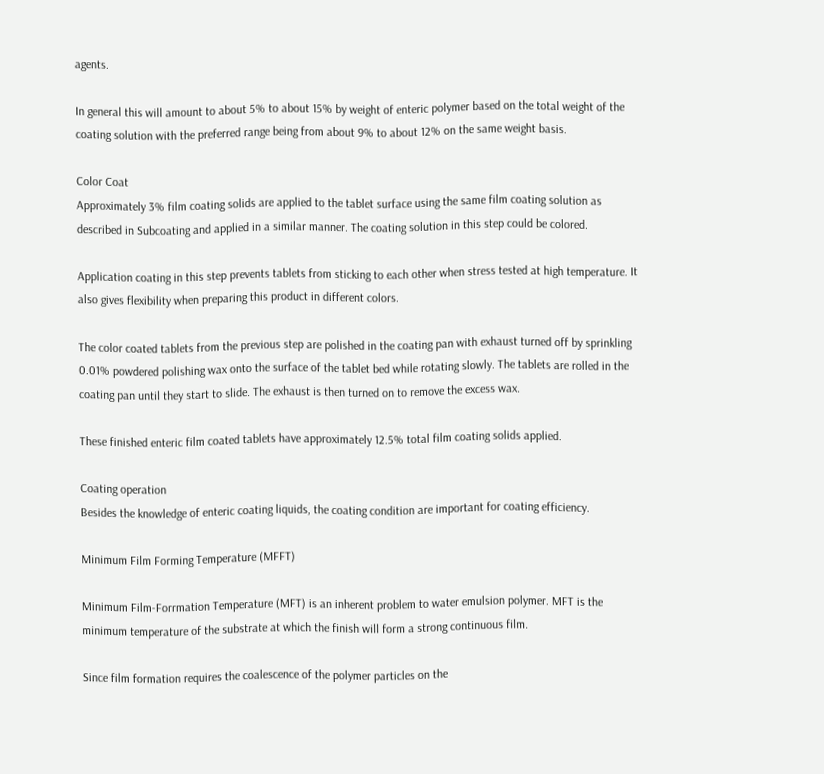agents.

In general this will amount to about 5% to about 15% by weight of enteric polymer based on the total weight of the coating solution with the preferred range being from about 9% to about 12% on the same weight basis.

Color Coat
Approximately 3% film coating solids are applied to the tablet surface using the same film coating solution as described in Subcoating and applied in a similar manner. The coating solution in this step could be colored.

Application coating in this step prevents tablets from sticking to each other when stress tested at high temperature. It also gives flexibility when preparing this product in different colors.

The color coated tablets from the previous step are polished in the coating pan with exhaust turned off by sprinkling 0.01% powdered polishing wax onto the surface of the tablet bed while rotating slowly. The tablets are rolled in the coating pan until they start to slide. The exhaust is then turned on to remove the excess wax.

These finished enteric film coated tablets have approximately 12.5% total film coating solids applied.

Coating operation
Besides the knowledge of enteric coating liquids, the coating condition are important for coating efficiency.

Minimum Film Forming Temperature (MFFT)

Minimum Film-Forrmation Temperature (MFT) is an inherent problem to water emulsion polymer. MFT is the minimum temperature of the substrate at which the finish will form a strong continuous film.

Since film formation requires the coalescence of the polymer particles on the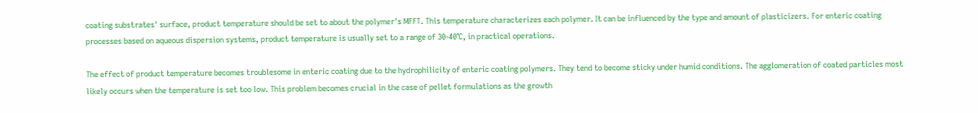coating substrates' surface, product temperature should be set to about the polymer's MFFT. This temperature characterizes each polymer. It can be influenced by the type and amount of plasticizers. For enteric coating processes based on aqueous dispersion systems, product temperature is usually set to a range of 30-40°C, in practical operations.

The effect of product temperature becomes troublesome in enteric coating due to the hydrophilicity of enteric coating polymers. They tend to become sticky under humid conditions. The agglomeration of coated particles most likely occurs when the temperature is set too low. This problem becomes crucial in the case of pellet formulations as the growth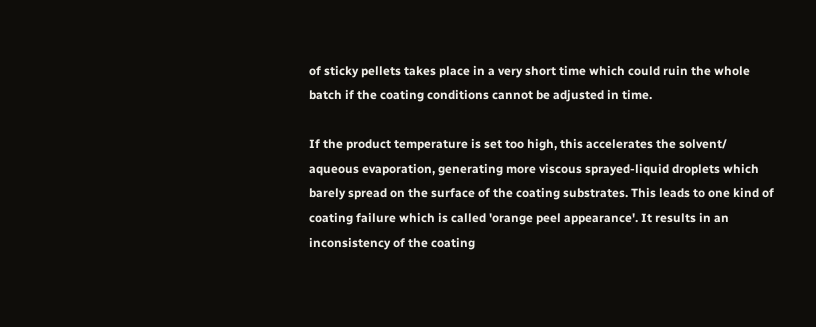of sticky pellets takes place in a very short time which could ruin the whole batch if the coating conditions cannot be adjusted in time.

If the product temperature is set too high, this accelerates the solvent/ aqueous evaporation, generating more viscous sprayed-liquid droplets which barely spread on the surface of the coating substrates. This leads to one kind of coating failure which is called 'orange peel appearance'. It results in an inconsistency of the coating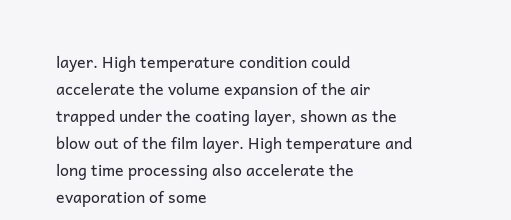layer. High temperature condition could accelerate the volume expansion of the air trapped under the coating layer, shown as the blow out of the film layer. High temperature and long time processing also accelerate the evaporation of some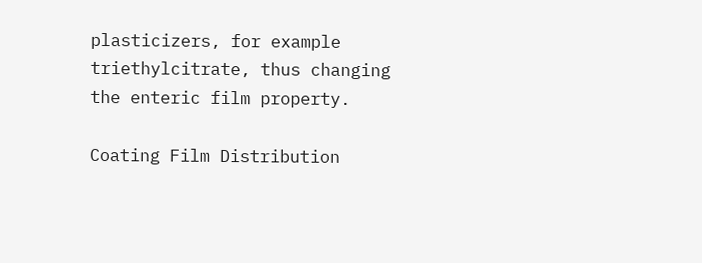plasticizers, for example triethylcitrate, thus changing the enteric film property.

Coating Film Distribution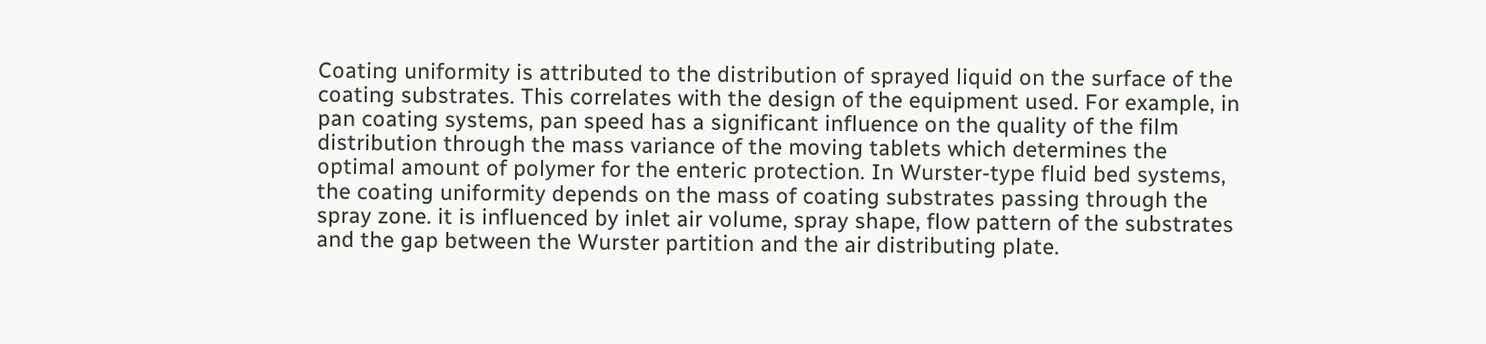Coating uniformity is attributed to the distribution of sprayed liquid on the surface of the coating substrates. This correlates with the design of the equipment used. For example, in pan coating systems, pan speed has a significant influence on the quality of the film distribution through the mass variance of the moving tablets which determines the optimal amount of polymer for the enteric protection. In Wurster-type fluid bed systems, the coating uniformity depends on the mass of coating substrates passing through the spray zone. it is influenced by inlet air volume, spray shape, flow pattern of the substrates and the gap between the Wurster partition and the air distributing plate.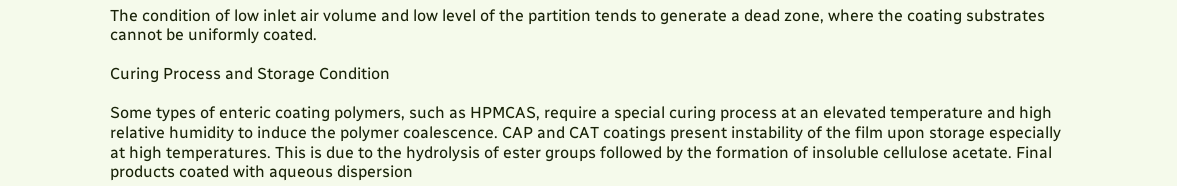The condition of low inlet air volume and low level of the partition tends to generate a dead zone, where the coating substrates cannot be uniformly coated.

Curing Process and Storage Condition

Some types of enteric coating polymers, such as HPMCAS, require a special curing process at an elevated temperature and high relative humidity to induce the polymer coalescence. CAP and CAT coatings present instability of the film upon storage especially at high temperatures. This is due to the hydrolysis of ester groups followed by the formation of insoluble cellulose acetate. Final products coated with aqueous dispersion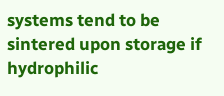systems tend to be sintered upon storage if hydrophilic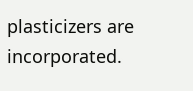plasticizers are incorporated.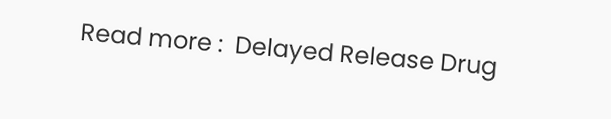Read more :  Delayed Release Drug